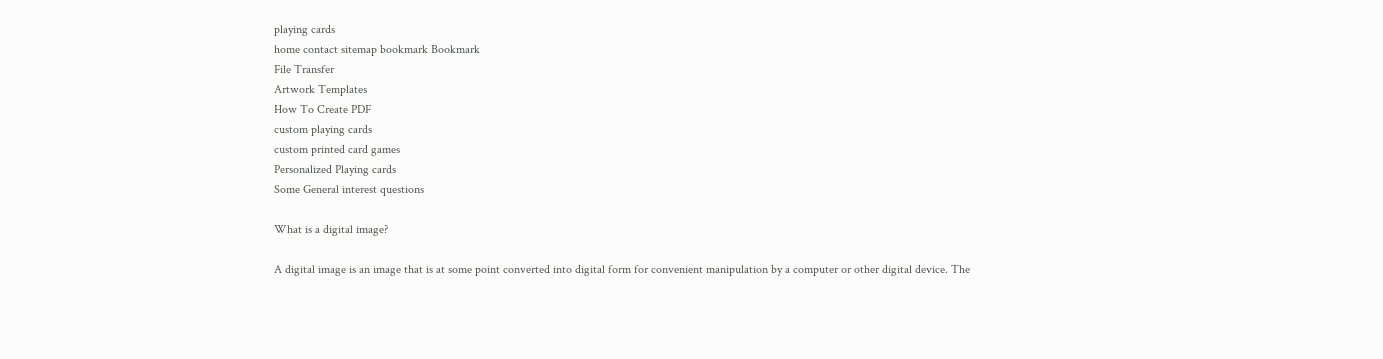playing cards
home contact sitemap bookmark Bookmark
File Transfer
Artwork Templates
How To Create PDF
custom playing cards
custom printed card games
Personalized Playing cards
Some General interest questions

What is a digital image?

A digital image is an image that is at some point converted into digital form for convenient manipulation by a computer or other digital device. The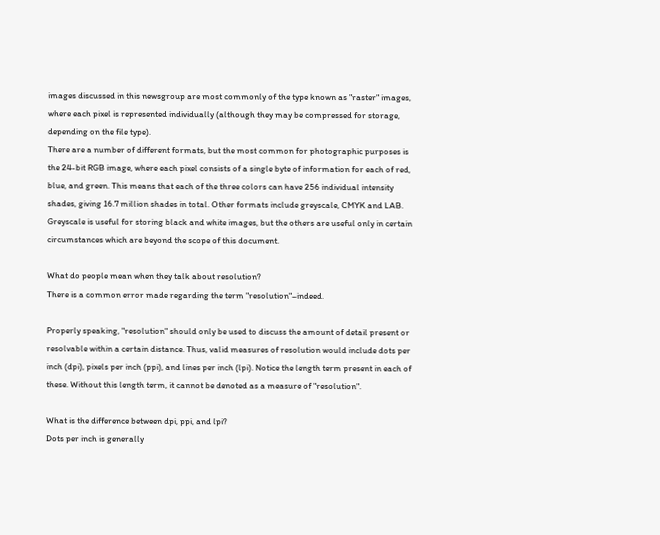images discussed in this newsgroup are most commonly of the type known as "raster" images, where each pixel is represented individually (although they may be compressed for storage, depending on the file type).
There are a number of different formats, but the most common for photographic purposes is the 24-bit RGB image, where each pixel consists of a single byte of information for each of red, blue, and green. This means that each of the three colors can have 256 individual intensity shades, giving 16.7 million shades in total. Other formats include greyscale, CMYK and LAB. Greyscale is useful for storing black and white images, but the others are useful only in certain circumstances which are beyond the scope of this document.

What do people mean when they talk about resolution?
There is a common error made regarding the term "resolution"–indeed.

Properly speaking, "resolution" should only be used to discuss the amount of detail present or resolvable within a certain distance. Thus, valid measures of resolution would include dots per inch (dpi), pixels per inch (ppi), and lines per inch (lpi). Notice the length term present in each of these. Without this length term, it cannot be denoted as a measure of "resolution".

What is the difference between dpi, ppi, and lpi?
Dots per inch is generally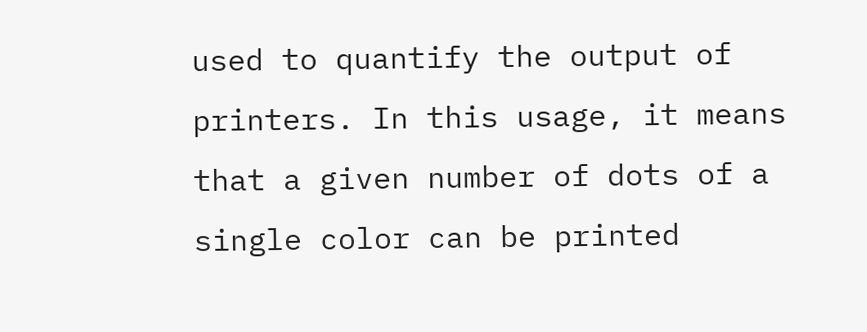used to quantify the output of printers. In this usage, it means that a given number of dots of a single color can be printed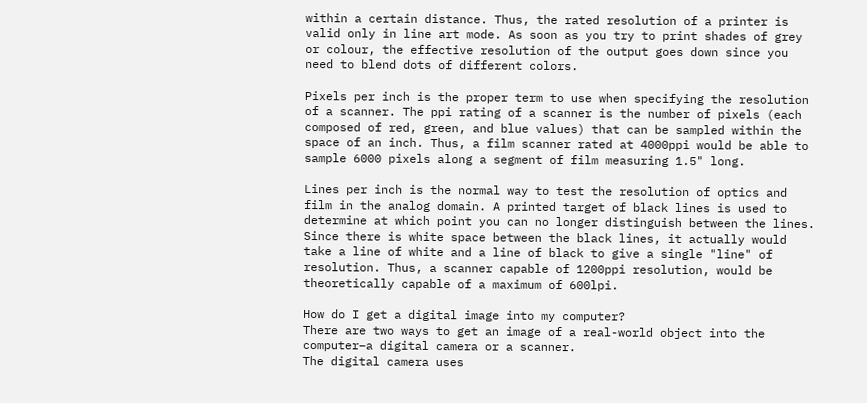within a certain distance. Thus, the rated resolution of a printer is valid only in line art mode. As soon as you try to print shades of grey or colour, the effective resolution of the output goes down since you need to blend dots of different colors.

Pixels per inch is the proper term to use when specifying the resolution of a scanner. The ppi rating of a scanner is the number of pixels (each composed of red, green, and blue values) that can be sampled within the space of an inch. Thus, a film scanner rated at 4000ppi would be able to sample 6000 pixels along a segment of film measuring 1.5" long.

Lines per inch is the normal way to test the resolution of optics and film in the analog domain. A printed target of black lines is used to determine at which point you can no longer distinguish between the lines. Since there is white space between the black lines, it actually would take a line of white and a line of black to give a single "line" of resolution. Thus, a scanner capable of 1200ppi resolution, would be theoretically capable of a maximum of 600lpi.

How do I get a digital image into my computer?
There are two ways to get an image of a real-world object into the computer–a digital camera or a scanner.
The digital camera uses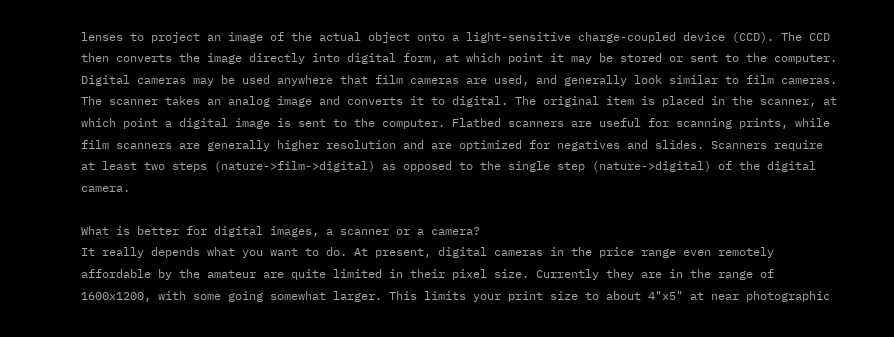lenses to project an image of the actual object onto a light-sensitive charge-coupled device (CCD). The CCD then converts the image directly into digital form, at which point it may be stored or sent to the computer. Digital cameras may be used anywhere that film cameras are used, and generally look similar to film cameras.
The scanner takes an analog image and converts it to digital. The original item is placed in the scanner, at which point a digital image is sent to the computer. Flatbed scanners are useful for scanning prints, while film scanners are generally higher resolution and are optimized for negatives and slides. Scanners require at least two steps (nature->film->digital) as opposed to the single step (nature->digital) of the digital camera.

What is better for digital images, a scanner or a camera?
It really depends what you want to do. At present, digital cameras in the price range even remotely affordable by the amateur are quite limited in their pixel size. Currently they are in the range of 1600x1200, with some going somewhat larger. This limits your print size to about 4"x5" at near photographic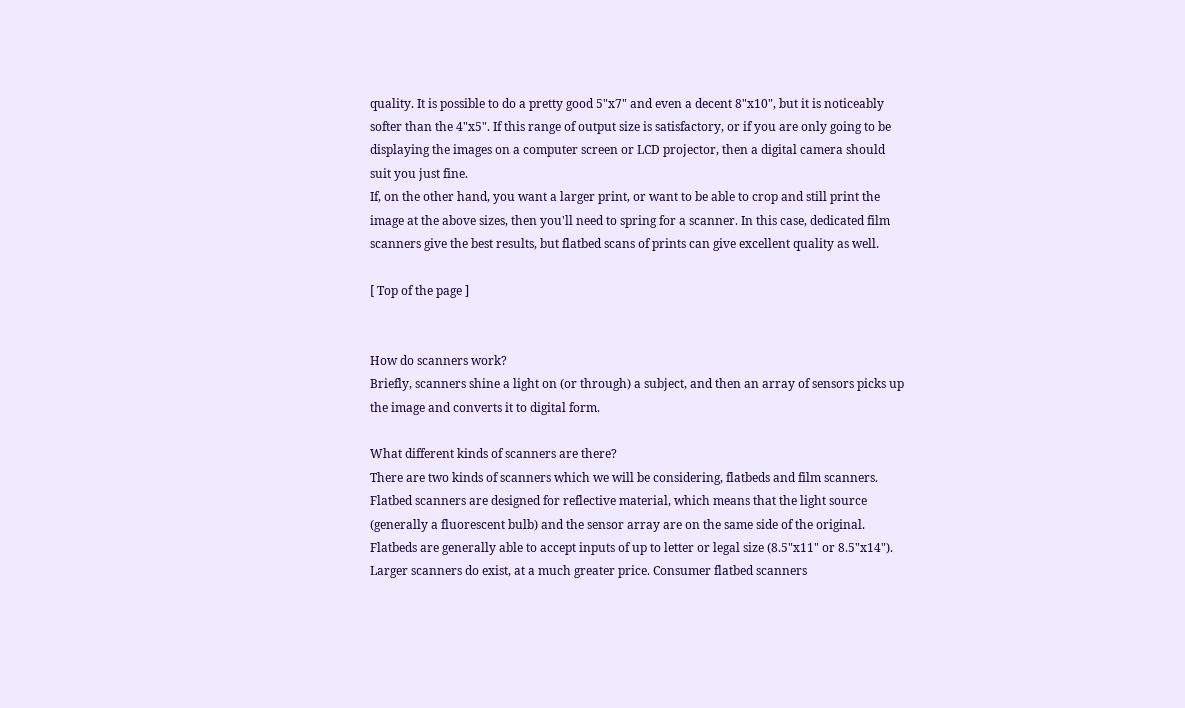quality. It is possible to do a pretty good 5"x7" and even a decent 8"x10", but it is noticeably softer than the 4"x5". If this range of output size is satisfactory, or if you are only going to be displaying the images on a computer screen or LCD projector, then a digital camera should suit you just fine.
If, on the other hand, you want a larger print, or want to be able to crop and still print the image at the above sizes, then you'll need to spring for a scanner. In this case, dedicated film scanners give the best results, but flatbed scans of prints can give excellent quality as well.

[ Top of the page ]


How do scanners work?
Briefly, scanners shine a light on (or through) a subject, and then an array of sensors picks up the image and converts it to digital form.

What different kinds of scanners are there?
There are two kinds of scanners which we will be considering, flatbeds and film scanners.
Flatbed scanners are designed for reflective material, which means that the light source (generally a fluorescent bulb) and the sensor array are on the same side of the original. Flatbeds are generally able to accept inputs of up to letter or legal size (8.5"x11" or 8.5"x14"). Larger scanners do exist, at a much greater price. Consumer flatbed scanners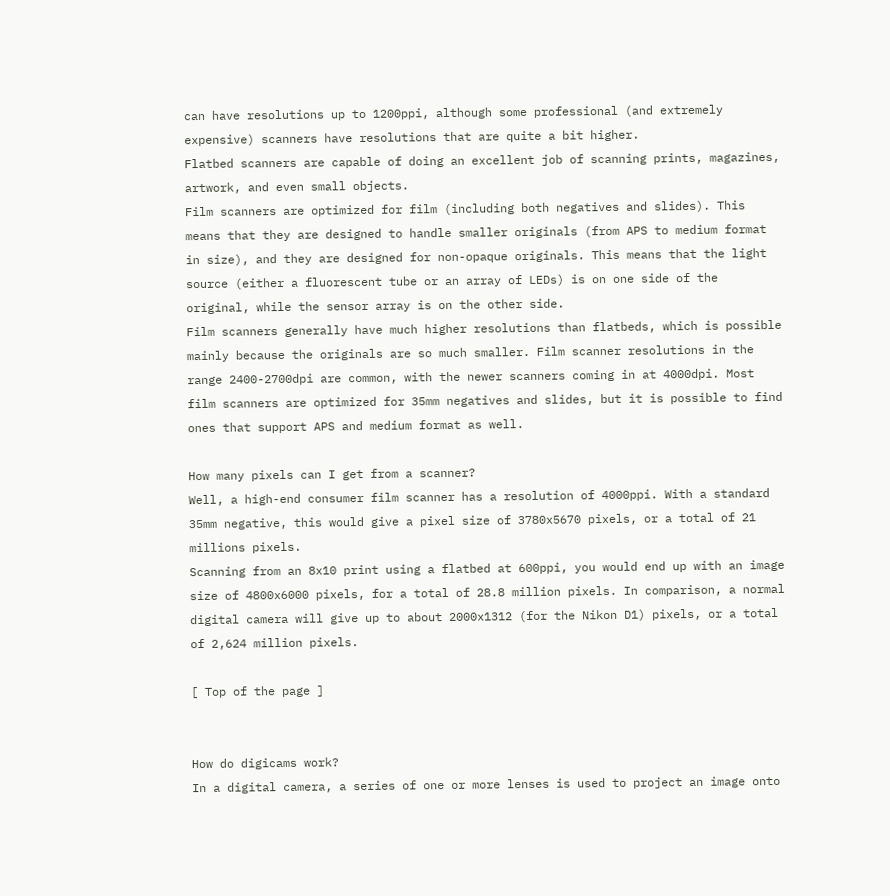can have resolutions up to 1200ppi, although some professional (and extremely expensive) scanners have resolutions that are quite a bit higher.
Flatbed scanners are capable of doing an excellent job of scanning prints, magazines, artwork, and even small objects.
Film scanners are optimized for film (including both negatives and slides). This means that they are designed to handle smaller originals (from APS to medium format in size), and they are designed for non-opaque originals. This means that the light source (either a fluorescent tube or an array of LEDs) is on one side of the original, while the sensor array is on the other side.
Film scanners generally have much higher resolutions than flatbeds, which is possible mainly because the originals are so much smaller. Film scanner resolutions in the range 2400-2700dpi are common, with the newer scanners coming in at 4000dpi. Most film scanners are optimized for 35mm negatives and slides, but it is possible to find ones that support APS and medium format as well.

How many pixels can I get from a scanner?
Well, a high-end consumer film scanner has a resolution of 4000ppi. With a standard 35mm negative, this would give a pixel size of 3780x5670 pixels, or a total of 21 millions pixels.
Scanning from an 8x10 print using a flatbed at 600ppi, you would end up with an image size of 4800x6000 pixels, for a total of 28.8 million pixels. In comparison, a normal digital camera will give up to about 2000x1312 (for the Nikon D1) pixels, or a total of 2,624 million pixels.

[ Top of the page ]


How do digicams work?
In a digital camera, a series of one or more lenses is used to project an image onto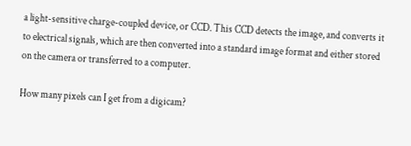a light-sensitive charge-coupled device, or CCD. This CCD detects the image, and converts it to electrical signals, which are then converted into a standard image format and either stored on the camera or transferred to a computer.

How many pixels can I get from a digicam?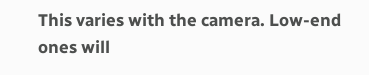This varies with the camera. Low-end ones will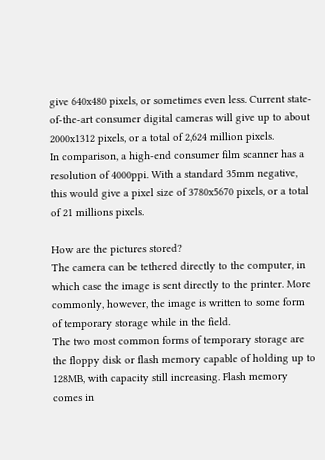give 640x480 pixels, or sometimes even less. Current state-of-the-art consumer digital cameras will give up to about 2000x1312 pixels, or a total of 2,624 million pixels.
In comparison, a high-end consumer film scanner has a resolution of 4000ppi. With a standard 35mm negative, this would give a pixel size of 3780x5670 pixels, or a total of 21 millions pixels.

How are the pictures stored?
The camera can be tethered directly to the computer, in which case the image is sent directly to the printer. More commonly, however, the image is written to some form of temporary storage while in the field.
The two most common forms of temporary storage are the floppy disk or flash memory capable of holding up to 128MB, with capacity still increasing. Flash memory comes in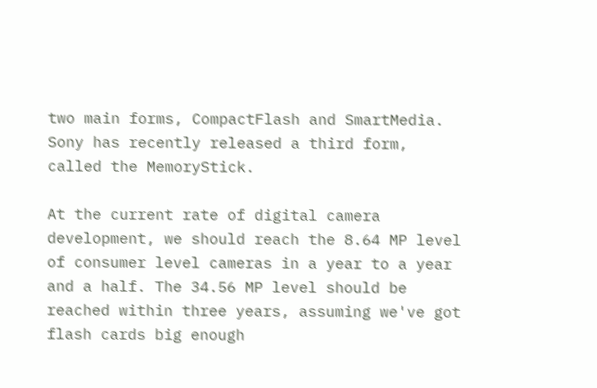two main forms, CompactFlash and SmartMedia. Sony has recently released a third form, called the MemoryStick.

At the current rate of digital camera development, we should reach the 8.64 MP level of consumer level cameras in a year to a year and a half. The 34.56 MP level should be reached within three years, assuming we've got flash cards big enough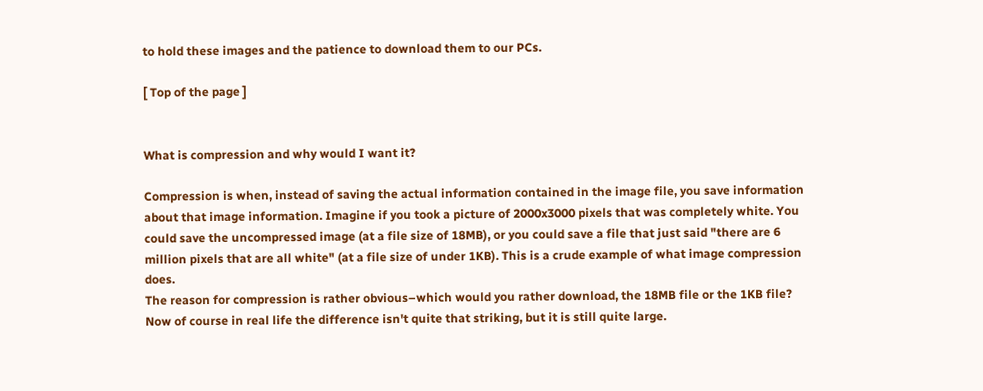to hold these images and the patience to download them to our PCs.

[ Top of the page ]


What is compression and why would I want it?

Compression is when, instead of saving the actual information contained in the image file, you save information about that image information. Imagine if you took a picture of 2000x3000 pixels that was completely white. You could save the uncompressed image (at a file size of 18MB), or you could save a file that just said "there are 6 million pixels that are all white" (at a file size of under 1KB). This is a crude example of what image compression does.
The reason for compression is rather obvious–which would you rather download, the 18MB file or the 1KB file? Now of course in real life the difference isn't quite that striking, but it is still quite large.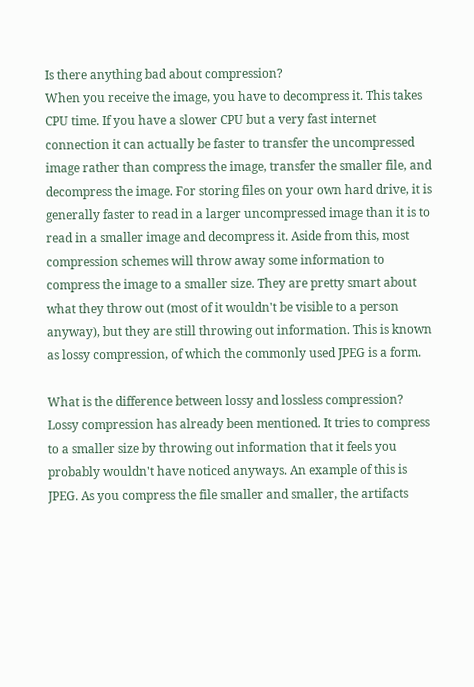Is there anything bad about compression?
When you receive the image, you have to decompress it. This takes CPU time. If you have a slower CPU but a very fast internet connection it can actually be faster to transfer the uncompressed image rather than compress the image, transfer the smaller file, and decompress the image. For storing files on your own hard drive, it is generally faster to read in a larger uncompressed image than it is to read in a smaller image and decompress it. Aside from this, most compression schemes will throw away some information to compress the image to a smaller size. They are pretty smart about what they throw out (most of it wouldn't be visible to a person anyway), but they are still throwing out information. This is known as lossy compression, of which the commonly used JPEG is a form.

What is the difference between lossy and lossless compression?
Lossy compression has already been mentioned. It tries to compress to a smaller size by throwing out information that it feels you probably wouldn't have noticed anyways. An example of this is JPEG. As you compress the file smaller and smaller, the artifacts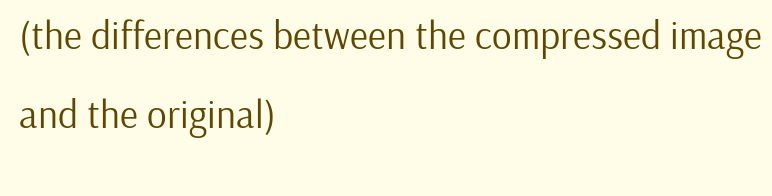(the differences between the compressed image and the original)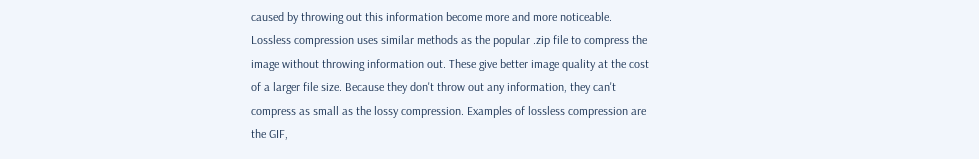caused by throwing out this information become more and more noticeable.
Lossless compression uses similar methods as the popular .zip file to compress the image without throwing information out. These give better image quality at the cost of a larger file size. Because they don't throw out any information, they can't compress as small as the lossy compression. Examples of lossless compression are the GIF,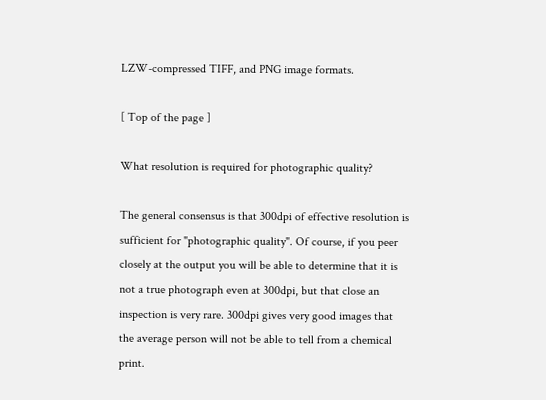LZW-compressed TIFF, and PNG image formats.

[ Top of the page ]

What resolution is required for photographic quality?

The general consensus is that 300dpi of effective resolution is sufficient for "photographic quality". Of course, if you peer closely at the output you will be able to determine that it is not a true photograph even at 300dpi, but that close an inspection is very rare. 300dpi gives very good images that the average person will not be able to tell from a chemical print.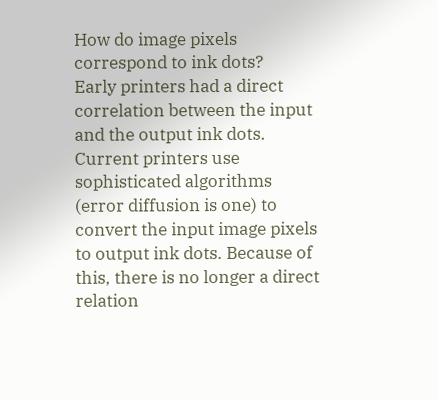How do image pixels correspond to ink dots?
Early printers had a direct correlation between the input and the output ink dots. Current printers use sophisticated algorithms (error diffusion is one) to convert the input image pixels to output ink dots. Because of this, there is no longer a direct relation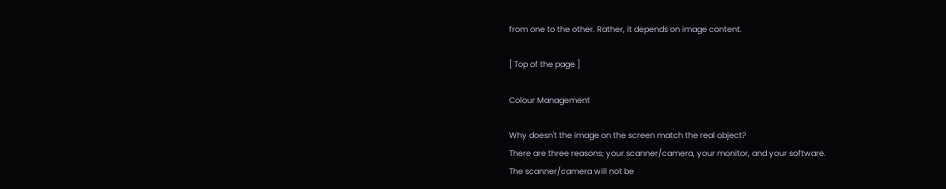from one to the other. Rather, it depends on image content.

[ Top of the page ]

Colour Management

Why doesn't the image on the screen match the real object?
There are three reasons; your scanner/camera, your monitor, and your software.
The scanner/camera will not be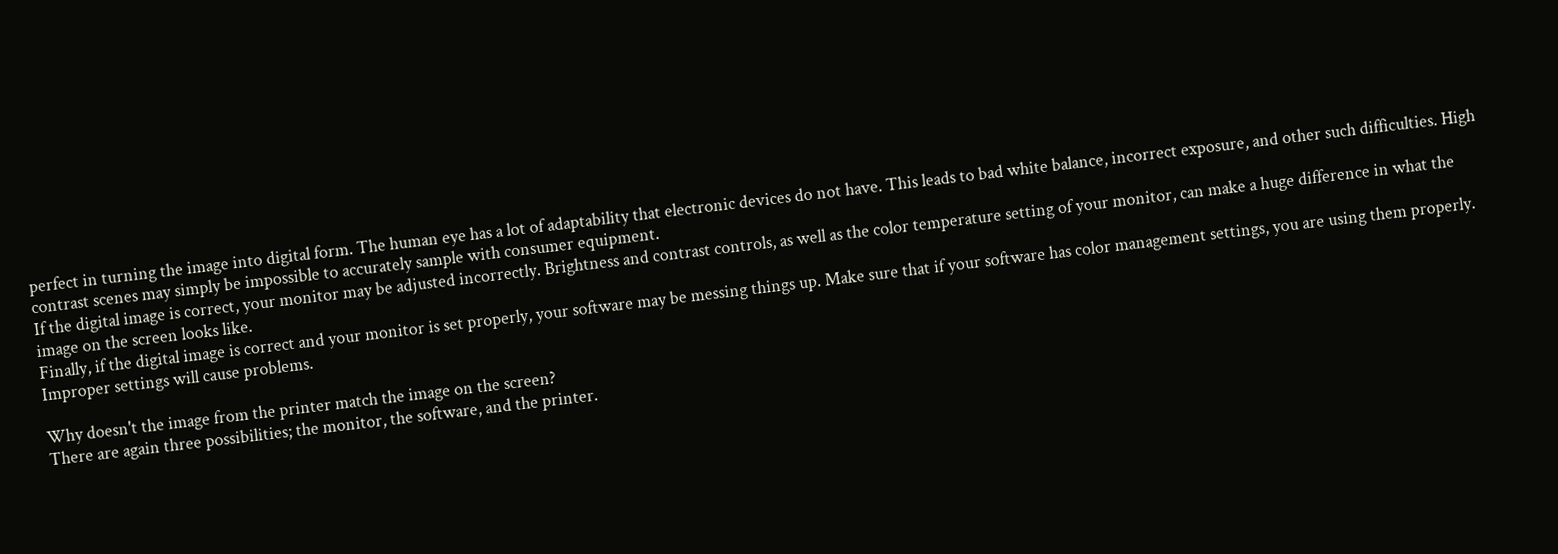perfect in turning the image into digital form. The human eye has a lot of adaptability that electronic devices do not have. This leads to bad white balance, incorrect exposure, and other such difficulties. High contrast scenes may simply be impossible to accurately sample with consumer equipment.
If the digital image is correct, your monitor may be adjusted incorrectly. Brightness and contrast controls, as well as the color temperature setting of your monitor, can make a huge difference in what the image on the screen looks like.
Finally, if the digital image is correct and your monitor is set properly, your software may be messing things up. Make sure that if your software has color management settings, you are using them properly. Improper settings will cause problems.

Why doesn't the image from the printer match the image on the screen?
There are again three possibilities; the monitor, the software, and the printer.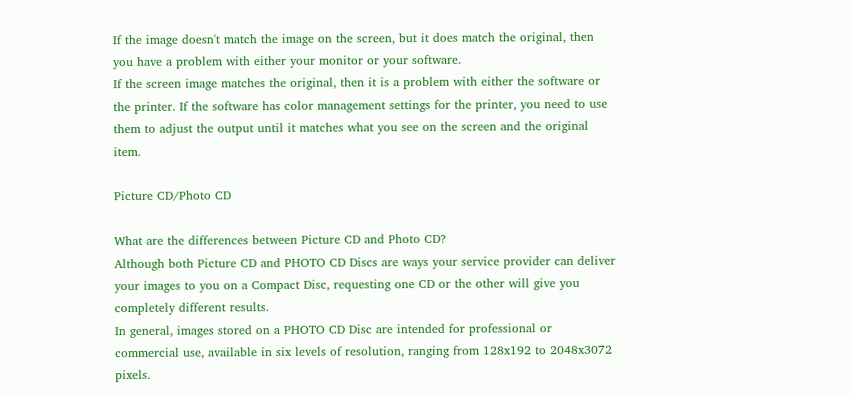If the image doesn't match the image on the screen, but it does match the original, then you have a problem with either your monitor or your software.
If the screen image matches the original, then it is a problem with either the software or the printer. If the software has color management settings for the printer, you need to use them to adjust the output until it matches what you see on the screen and the original item.

Picture CD/Photo CD

What are the differences between Picture CD and Photo CD?
Although both Picture CD and PHOTO CD Discs are ways your service provider can deliver your images to you on a Compact Disc, requesting one CD or the other will give you completely different results.
In general, images stored on a PHOTO CD Disc are intended for professional or commercial use, available in six levels of resolution, ranging from 128x192 to 2048x3072 pixels.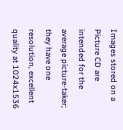Images stored on a Picture CD are intended for the average picture-taker; they have one resolution, excellent quality at 1024x1536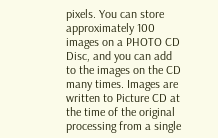pixels. You can store approximately 100 images on a PHOTO CD Disc, and you can add to the images on the CD many times. Images are written to Picture CD at the time of the original processing from a single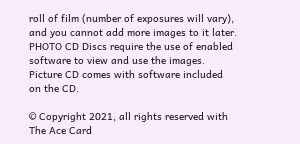roll of film (number of exposures will vary), and you cannot add more images to it later. PHOTO CD Discs require the use of enabled software to view and use the images. Picture CD comes with software included on the CD.

© Copyright 2021, all rights reserved with The Ace Card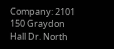Company: 2101 150 Graydon Hall Dr. North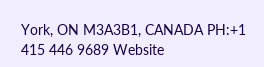York, ON M3A3B1, CANADA PH:+1 415 446 9689 Website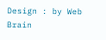Design : by Web Brain